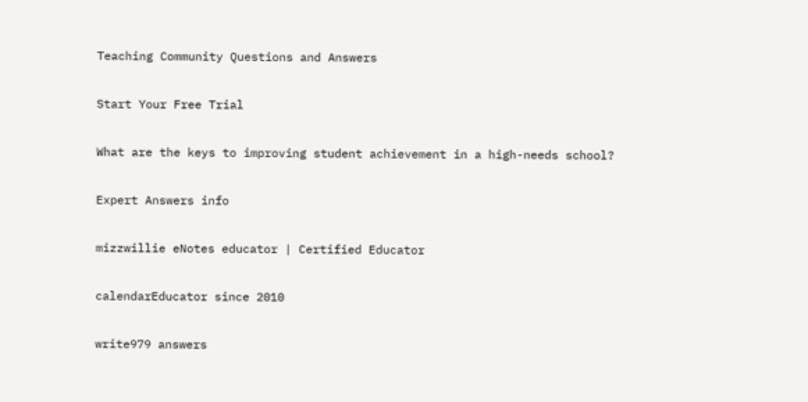Teaching Community Questions and Answers

Start Your Free Trial

What are the keys to improving student achievement in a high-needs school?

Expert Answers info

mizzwillie eNotes educator | Certified Educator

calendarEducator since 2010

write979 answers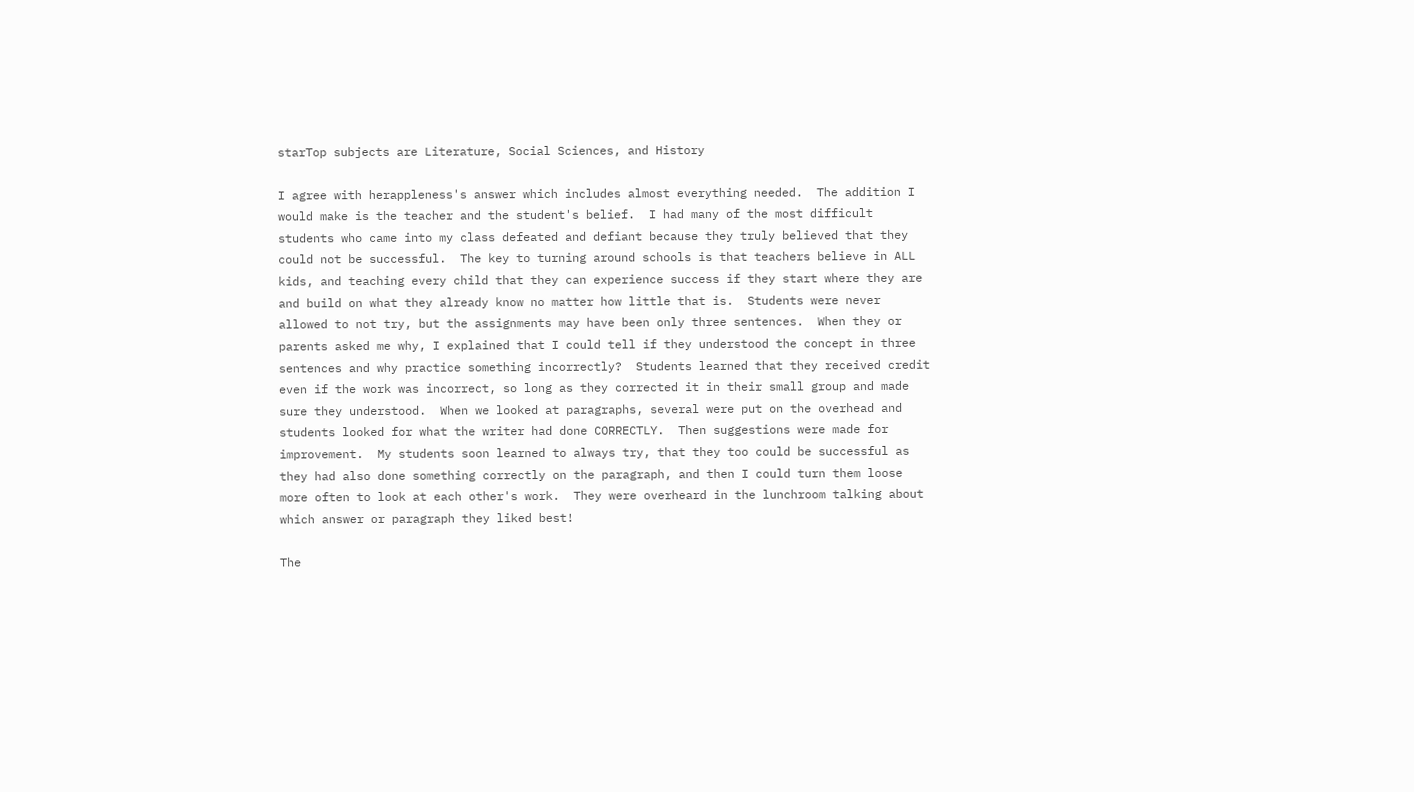starTop subjects are Literature, Social Sciences, and History

I agree with herappleness's answer which includes almost everything needed.  The addition I would make is the teacher and the student's belief.  I had many of the most difficult students who came into my class defeated and defiant because they truly believed that they could not be successful.  The key to turning around schools is that teachers believe in ALL kids, and teaching every child that they can experience success if they start where they are and build on what they already know no matter how little that is.  Students were never allowed to not try, but the assignments may have been only three sentences.  When they or parents asked me why, I explained that I could tell if they understood the concept in three sentences and why practice something incorrectly?  Students learned that they received credit even if the work was incorrect, so long as they corrected it in their small group and made sure they understood.  When we looked at paragraphs, several were put on the overhead and students looked for what the writer had done CORRECTLY.  Then suggestions were made for improvement.  My students soon learned to always try, that they too could be successful as they had also done something correctly on the paragraph, and then I could turn them loose more often to look at each other's work.  They were overheard in the lunchroom talking about which answer or paragraph they liked best!

The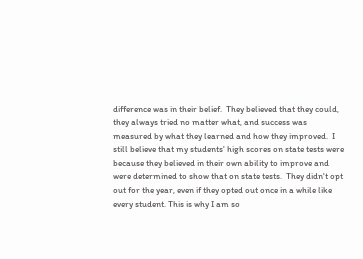difference was in their belief.  They believed that they could, they always tried no matter what, and success was measured by what they learned and how they improved.  I still believe that my students' high scores on state tests were because they believed in their own ability to improve and were determined to show that on state tests.  They didn't opt out for the year, even if they opted out once in a while like every student. This is why I am so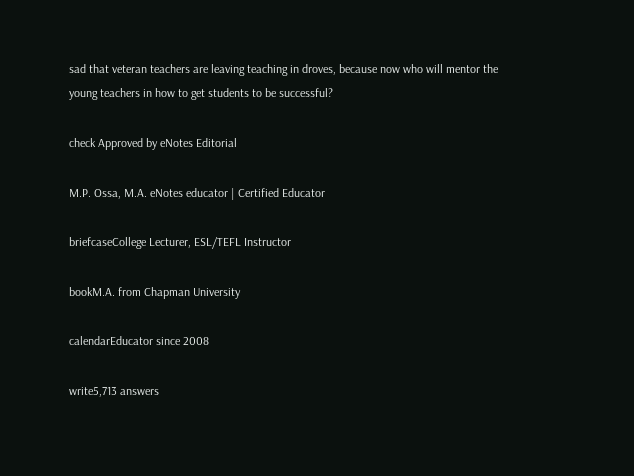sad that veteran teachers are leaving teaching in droves, because now who will mentor the young teachers in how to get students to be successful?

check Approved by eNotes Editorial

M.P. Ossa, M.A. eNotes educator | Certified Educator

briefcaseCollege Lecturer, ESL/TEFL Instructor

bookM.A. from Chapman University

calendarEducator since 2008

write5,713 answers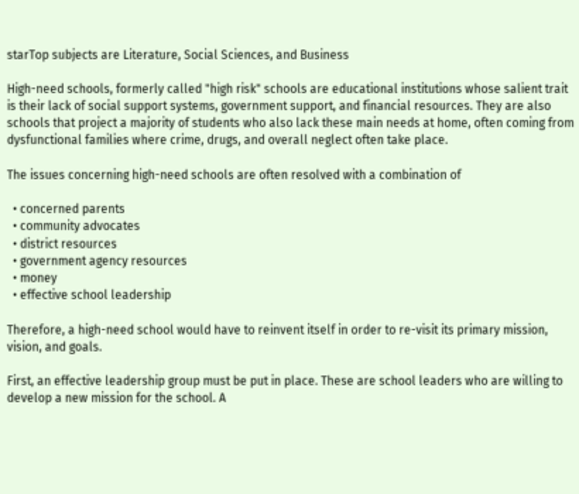starTop subjects are Literature, Social Sciences, and Business

High-need schools, formerly called "high risk" schools are educational institutions whose salient trait is their lack of social support systems, government support, and financial resources. They are also schools that project a majority of students who also lack these main needs at home, often coming from dysfunctional families where crime, drugs, and overall neglect often take place.

The issues concerning high-need schools are often resolved with a combination of

  • concerned parents
  • community advocates
  • district resources
  • government agency resources
  • money
  • effective school leadership

Therefore, a high-need school would have to reinvent itself in order to re-visit its primary mission, vision, and goals.

First, an effective leadership group must be put in place. These are school leaders who are willing to develop a new mission for the school. A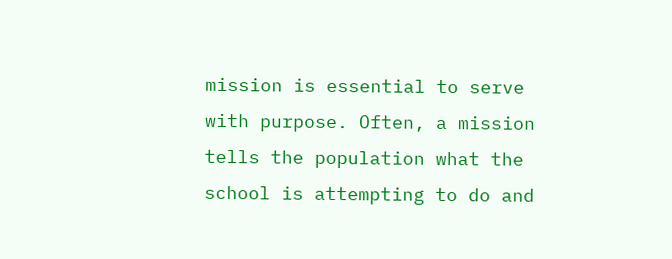mission is essential to serve with purpose. Often, a mission tells the population what the school is attempting to do and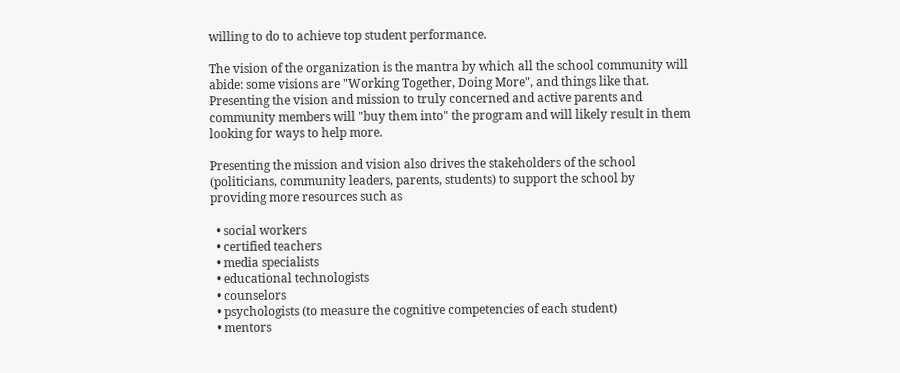willing to do to achieve top student performance.

The vision of the organization is the mantra by which all the school community will abide: some visions are "Working Together, Doing More", and things like that. Presenting the vision and mission to truly concerned and active parents and community members will "buy them into" the program and will likely result in them looking for ways to help more.

Presenting the mission and vision also drives the stakeholders of the school (politicians, community leaders, parents, students) to support the school by providing more resources such as

  • social workers
  • certified teachers
  • media specialists
  • educational technologists
  • counselors
  • psychologists (to measure the cognitive competencies of each student)
  • mentors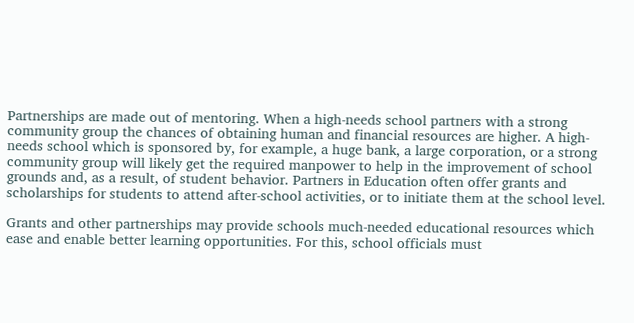Partnerships are made out of mentoring. When a high-needs school partners with a strong community group the chances of obtaining human and financial resources are higher. A high-needs school which is sponsored by, for example, a huge bank, a large corporation, or a strong community group will likely get the required manpower to help in the improvement of school grounds and, as a result, of student behavior. Partners in Education often offer grants and scholarships for students to attend after-school activities, or to initiate them at the school level.

Grants and other partnerships may provide schools much-needed educational resources which ease and enable better learning opportunities. For this, school officials must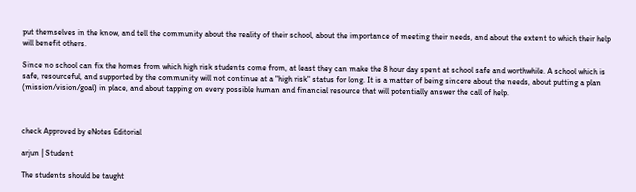put themselves in the know, and tell the community about the reality of their school, about the importance of meeting their needs, and about the extent to which their help will benefit others.

Since no school can fix the homes from which high risk students come from, at least they can make the 8 hour day spent at school safe and worthwhile. A school which is safe, resourceful, and supported by the community will not continue at a "high risk" status for long. It is a matter of being sincere about the needs, about putting a plan (mission/vision/goal) in place, and about tapping on every possible human and financial resource that will potentially answer the call of help.



check Approved by eNotes Editorial

arjun | Student

The students should be taught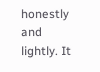honestly and lightly. It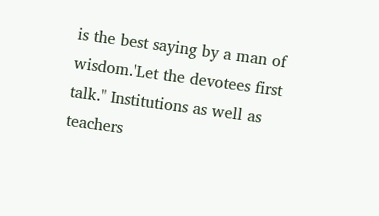is the best saying by a man of wisdom.'Let the devotees first talk." Institutions as well as teachers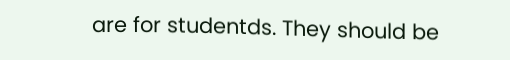are for studentds. They should be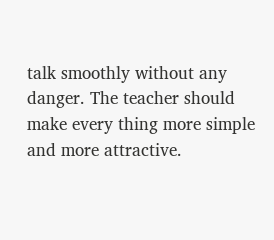talk smoothly without any danger. The teacher should make every thing more simple and more attractive.